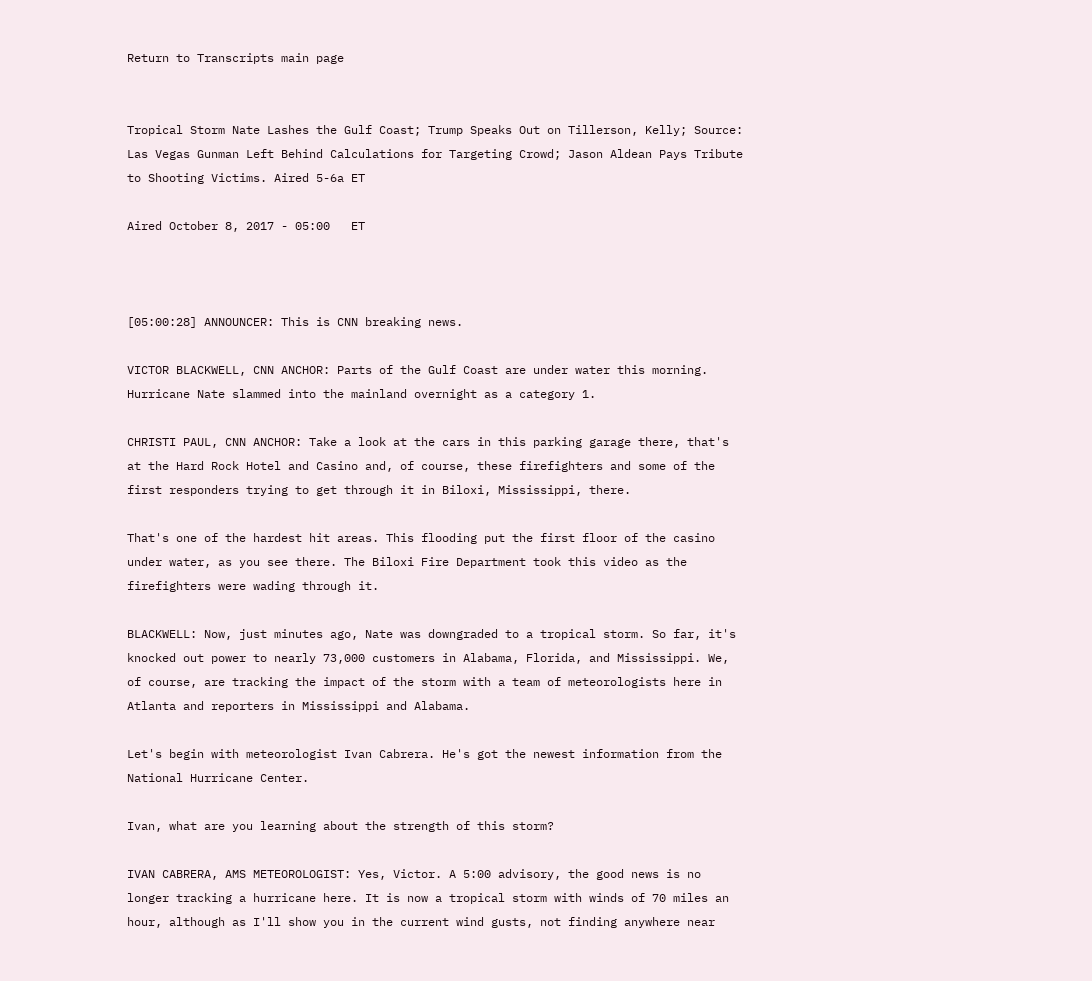Return to Transcripts main page


Tropical Storm Nate Lashes the Gulf Coast; Trump Speaks Out on Tillerson, Kelly; Source: Las Vegas Gunman Left Behind Calculations for Targeting Crowd; Jason Aldean Pays Tribute to Shooting Victims. Aired 5-6a ET

Aired October 8, 2017 - 05:00   ET



[05:00:28] ANNOUNCER: This is CNN breaking news.

VICTOR BLACKWELL, CNN ANCHOR: Parts of the Gulf Coast are under water this morning. Hurricane Nate slammed into the mainland overnight as a category 1.

CHRISTI PAUL, CNN ANCHOR: Take a look at the cars in this parking garage there, that's at the Hard Rock Hotel and Casino and, of course, these firefighters and some of the first responders trying to get through it in Biloxi, Mississippi, there.

That's one of the hardest hit areas. This flooding put the first floor of the casino under water, as you see there. The Biloxi Fire Department took this video as the firefighters were wading through it.

BLACKWELL: Now, just minutes ago, Nate was downgraded to a tropical storm. So far, it's knocked out power to nearly 73,000 customers in Alabama, Florida, and Mississippi. We, of course, are tracking the impact of the storm with a team of meteorologists here in Atlanta and reporters in Mississippi and Alabama.

Let's begin with meteorologist Ivan Cabrera. He's got the newest information from the National Hurricane Center.

Ivan, what are you learning about the strength of this storm?

IVAN CABRERA, AMS METEOROLOGIST: Yes, Victor. A 5:00 advisory, the good news is no longer tracking a hurricane here. It is now a tropical storm with winds of 70 miles an hour, although as I'll show you in the current wind gusts, not finding anywhere near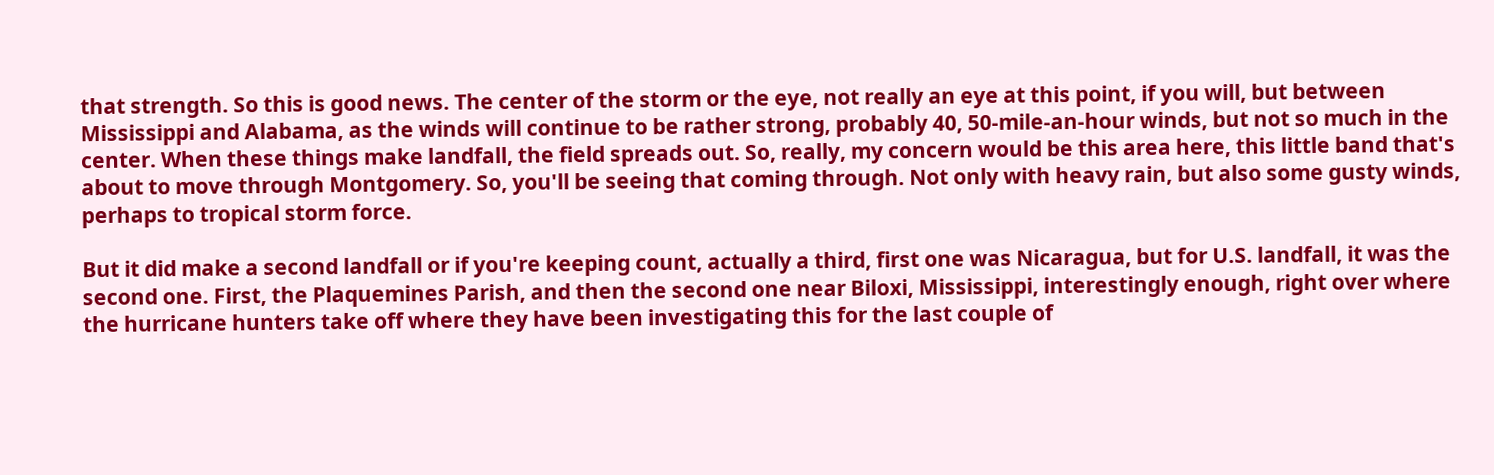that strength. So this is good news. The center of the storm or the eye, not really an eye at this point, if you will, but between Mississippi and Alabama, as the winds will continue to be rather strong, probably 40, 50-mile-an-hour winds, but not so much in the center. When these things make landfall, the field spreads out. So, really, my concern would be this area here, this little band that's about to move through Montgomery. So, you'll be seeing that coming through. Not only with heavy rain, but also some gusty winds, perhaps to tropical storm force.

But it did make a second landfall or if you're keeping count, actually a third, first one was Nicaragua, but for U.S. landfall, it was the second one. First, the Plaquemines Parish, and then the second one near Biloxi, Mississippi, interestingly enough, right over where the hurricane hunters take off where they have been investigating this for the last couple of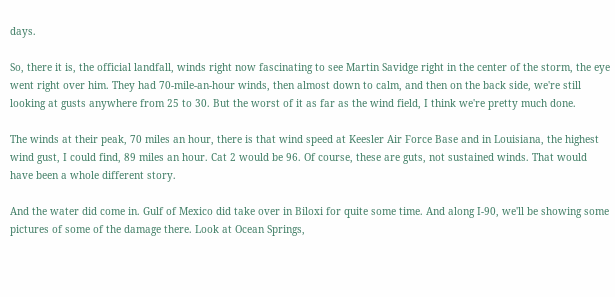days.

So, there it is, the official landfall, winds right now fascinating to see Martin Savidge right in the center of the storm, the eye went right over him. They had 70-mile-an-hour winds, then almost down to calm, and then on the back side, we're still looking at gusts anywhere from 25 to 30. But the worst of it as far as the wind field, I think we're pretty much done.

The winds at their peak, 70 miles an hour, there is that wind speed at Keesler Air Force Base and in Louisiana, the highest wind gust, I could find, 89 miles an hour. Cat 2 would be 96. Of course, these are guts, not sustained winds. That would have been a whole different story.

And the water did come in. Gulf of Mexico did take over in Biloxi for quite some time. And along I-90, we'll be showing some pictures of some of the damage there. Look at Ocean Springs,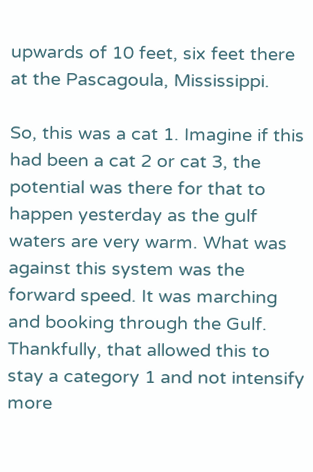upwards of 10 feet, six feet there at the Pascagoula, Mississippi.

So, this was a cat 1. Imagine if this had been a cat 2 or cat 3, the potential was there for that to happen yesterday as the gulf waters are very warm. What was against this system was the forward speed. It was marching and booking through the Gulf. Thankfully, that allowed this to stay a category 1 and not intensify more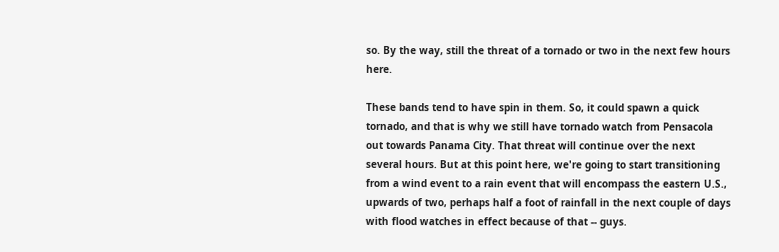so. By the way, still the threat of a tornado or two in the next few hours here.

These bands tend to have spin in them. So, it could spawn a quick tornado, and that is why we still have tornado watch from Pensacola out towards Panama City. That threat will continue over the next several hours. But at this point here, we're going to start transitioning from a wind event to a rain event that will encompass the eastern U.S., upwards of two, perhaps half a foot of rainfall in the next couple of days with flood watches in effect because of that -- guys.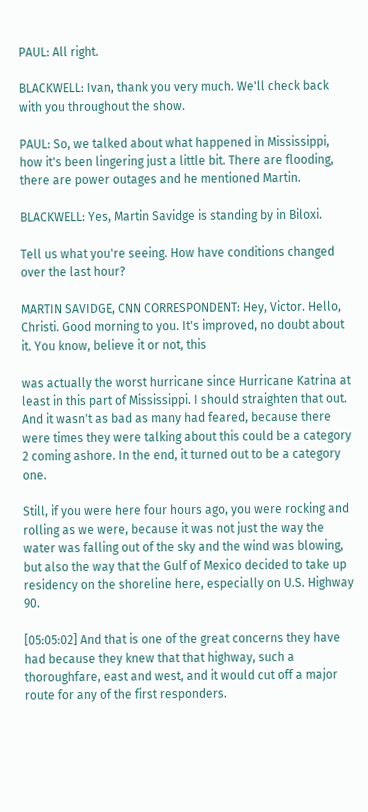PAUL: All right.

BLACKWELL: Ivan, thank you very much. We'll check back with you throughout the show.

PAUL: So, we talked about what happened in Mississippi, how it's been lingering just a little bit. There are flooding, there are power outages and he mentioned Martin.

BLACKWELL: Yes, Martin Savidge is standing by in Biloxi.

Tell us what you're seeing. How have conditions changed over the last hour?

MARTIN SAVIDGE, CNN CORRESPONDENT: Hey, Victor. Hello, Christi. Good morning to you. It's improved, no doubt about it. You know, believe it or not, this

was actually the worst hurricane since Hurricane Katrina at least in this part of Mississippi. I should straighten that out. And it wasn't as bad as many had feared, because there were times they were talking about this could be a category 2 coming ashore. In the end, it turned out to be a category one.

Still, if you were here four hours ago, you were rocking and rolling as we were, because it was not just the way the water was falling out of the sky and the wind was blowing, but also the way that the Gulf of Mexico decided to take up residency on the shoreline here, especially on U.S. Highway 90.

[05:05:02] And that is one of the great concerns they have had because they knew that that highway, such a thoroughfare, east and west, and it would cut off a major route for any of the first responders.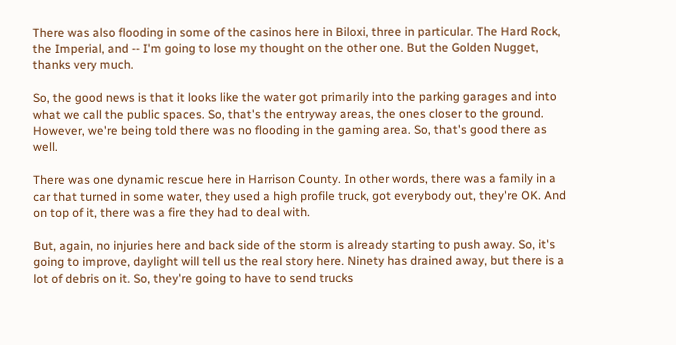There was also flooding in some of the casinos here in Biloxi, three in particular. The Hard Rock, the Imperial, and -- I'm going to lose my thought on the other one. But the Golden Nugget, thanks very much.

So, the good news is that it looks like the water got primarily into the parking garages and into what we call the public spaces. So, that's the entryway areas, the ones closer to the ground. However, we're being told there was no flooding in the gaming area. So, that's good there as well.

There was one dynamic rescue here in Harrison County. In other words, there was a family in a car that turned in some water, they used a high profile truck, got everybody out, they're OK. And on top of it, there was a fire they had to deal with.

But, again, no injuries here and back side of the storm is already starting to push away. So, it's going to improve, daylight will tell us the real story here. Ninety has drained away, but there is a lot of debris on it. So, they're going to have to send trucks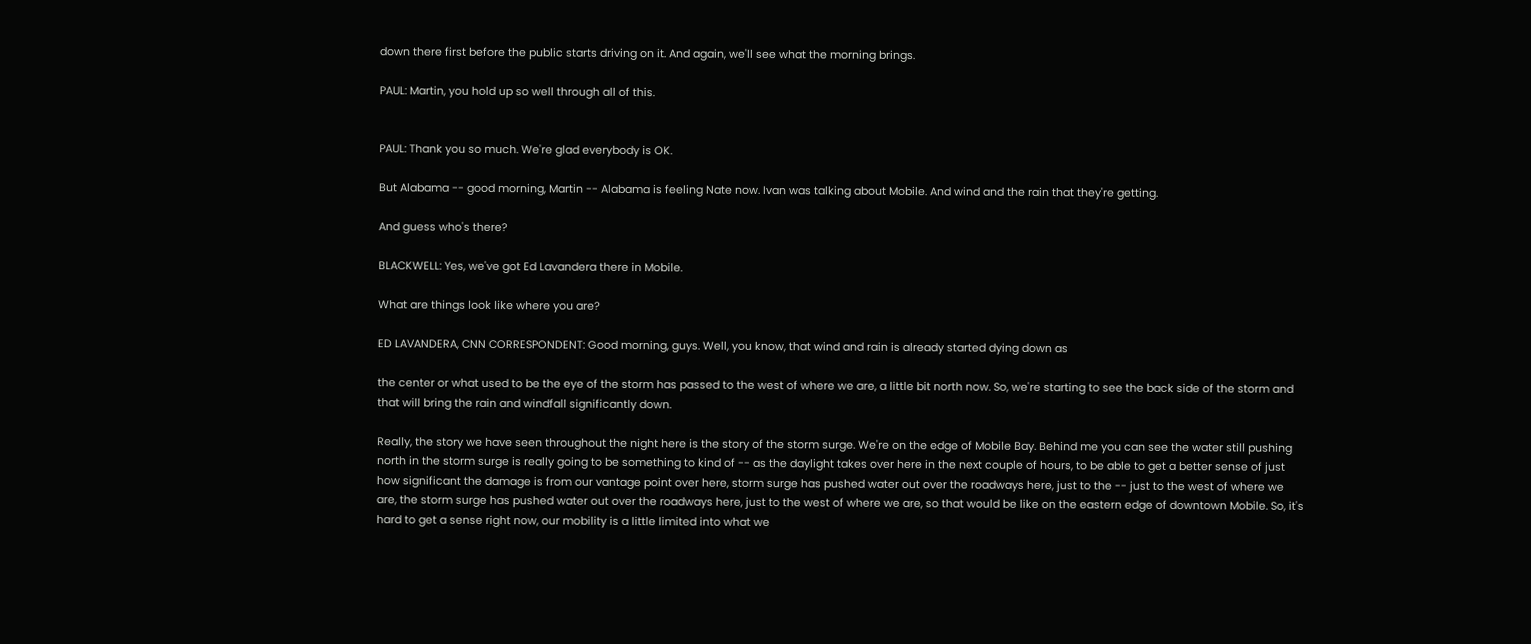down there first before the public starts driving on it. And again, we'll see what the morning brings.

PAUL: Martin, you hold up so well through all of this.


PAUL: Thank you so much. We're glad everybody is OK.

But Alabama -- good morning, Martin -- Alabama is feeling Nate now. Ivan was talking about Mobile. And wind and the rain that they're getting.

And guess who's there?

BLACKWELL: Yes, we've got Ed Lavandera there in Mobile.

What are things look like where you are?

ED LAVANDERA, CNN CORRESPONDENT: Good morning, guys. Well, you know, that wind and rain is already started dying down as

the center or what used to be the eye of the storm has passed to the west of where we are, a little bit north now. So, we're starting to see the back side of the storm and that will bring the rain and windfall significantly down.

Really, the story we have seen throughout the night here is the story of the storm surge. We're on the edge of Mobile Bay. Behind me you can see the water still pushing north in the storm surge is really going to be something to kind of -- as the daylight takes over here in the next couple of hours, to be able to get a better sense of just how significant the damage is from our vantage point over here, storm surge has pushed water out over the roadways here, just to the -- just to the west of where we are, the storm surge has pushed water out over the roadways here, just to the west of where we are, so that would be like on the eastern edge of downtown Mobile. So, it's hard to get a sense right now, our mobility is a little limited into what we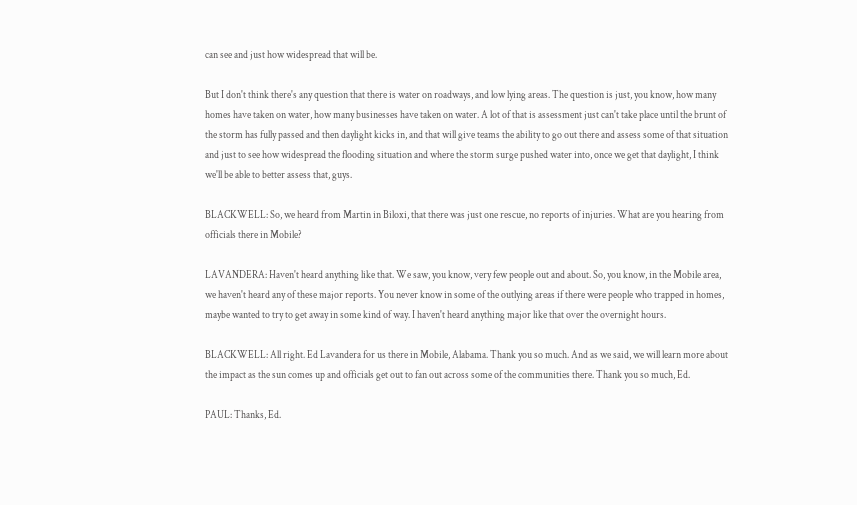can see and just how widespread that will be.

But I don't think there's any question that there is water on roadways, and low lying areas. The question is just, you know, how many homes have taken on water, how many businesses have taken on water. A lot of that is assessment just can't take place until the brunt of the storm has fully passed and then daylight kicks in, and that will give teams the ability to go out there and assess some of that situation and just to see how widespread the flooding situation and where the storm surge pushed water into, once we get that daylight, I think we'll be able to better assess that, guys.

BLACKWELL: So, we heard from Martin in Biloxi, that there was just one rescue, no reports of injuries. What are you hearing from officials there in Mobile?

LAVANDERA: Haven't heard anything like that. We saw, you know, very few people out and about. So, you know, in the Mobile area, we haven't heard any of these major reports. You never know in some of the outlying areas if there were people who trapped in homes, maybe wanted to try to get away in some kind of way. I haven't heard anything major like that over the overnight hours.

BLACKWELL: All right. Ed Lavandera for us there in Mobile, Alabama. Thank you so much. And as we said, we will learn more about the impact as the sun comes up and officials get out to fan out across some of the communities there. Thank you so much, Ed.

PAUL: Thanks, Ed.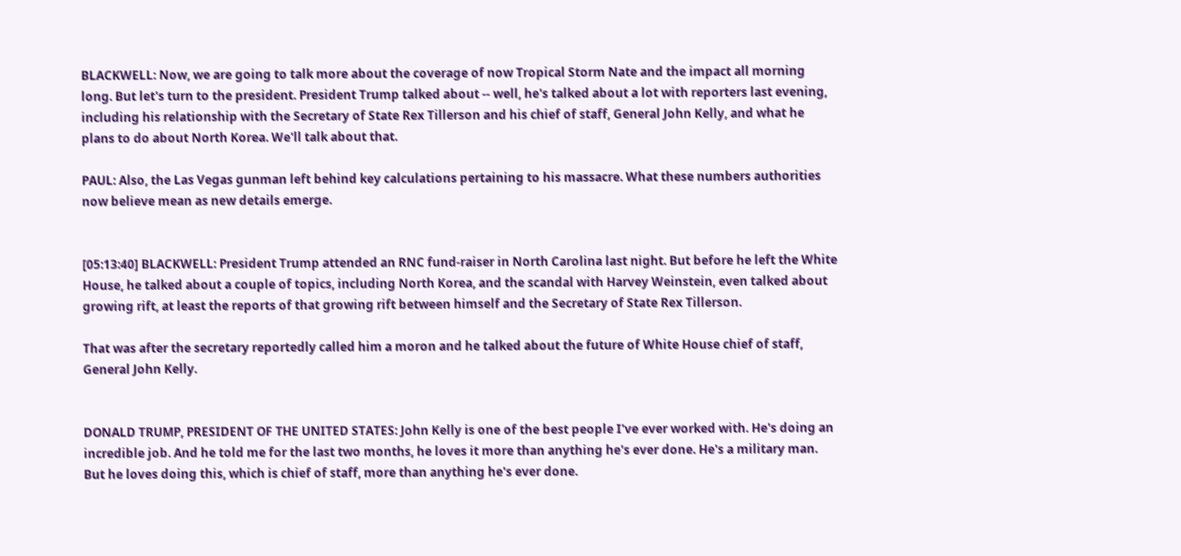BLACKWELL: Now, we are going to talk more about the coverage of now Tropical Storm Nate and the impact all morning long. But let's turn to the president. President Trump talked about -- well, he's talked about a lot with reporters last evening, including his relationship with the Secretary of State Rex Tillerson and his chief of staff, General John Kelly, and what he plans to do about North Korea. We'll talk about that.

PAUL: Also, the Las Vegas gunman left behind key calculations pertaining to his massacre. What these numbers authorities now believe mean as new details emerge.


[05:13:40] BLACKWELL: President Trump attended an RNC fund-raiser in North Carolina last night. But before he left the White House, he talked about a couple of topics, including North Korea, and the scandal with Harvey Weinstein, even talked about growing rift, at least the reports of that growing rift between himself and the Secretary of State Rex Tillerson.

That was after the secretary reportedly called him a moron and he talked about the future of White House chief of staff, General John Kelly.


DONALD TRUMP, PRESIDENT OF THE UNITED STATES: John Kelly is one of the best people I've ever worked with. He's doing an incredible job. And he told me for the last two months, he loves it more than anything he's ever done. He's a military man. But he loves doing this, which is chief of staff, more than anything he's ever done.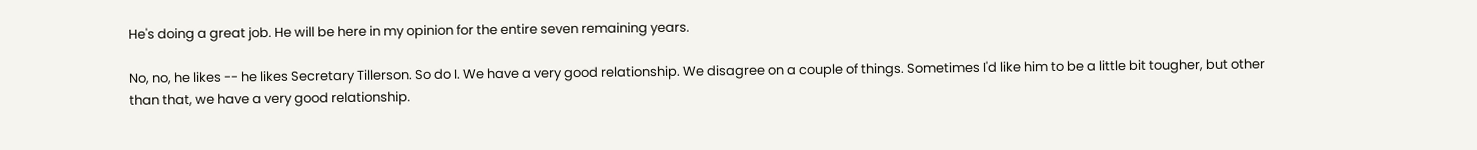He's doing a great job. He will be here in my opinion for the entire seven remaining years.

No, no, he likes -- he likes Secretary Tillerson. So do I. We have a very good relationship. We disagree on a couple of things. Sometimes I'd like him to be a little bit tougher, but other than that, we have a very good relationship.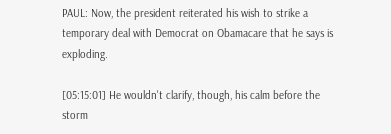PAUL: Now, the president reiterated his wish to strike a temporary deal with Democrat on Obamacare that he says is exploding.

[05:15:01] He wouldn't clarify, though, his calm before the storm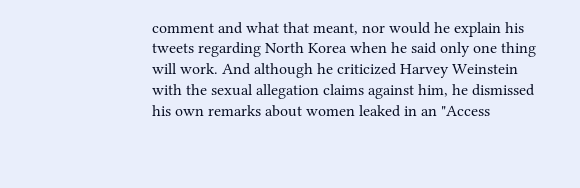comment and what that meant, nor would he explain his tweets regarding North Korea when he said only one thing will work. And although he criticized Harvey Weinstein with the sexual allegation claims against him, he dismissed his own remarks about women leaked in an "Access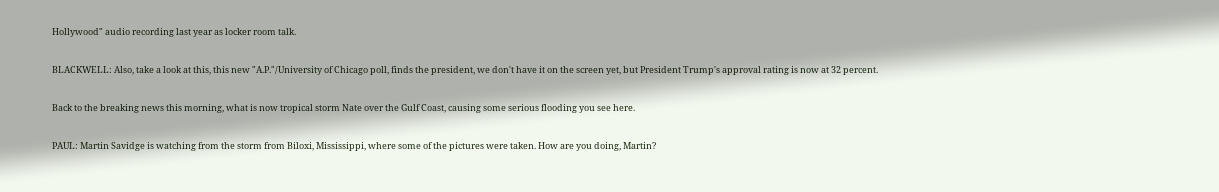Hollywood" audio recording last year as locker room talk.

BLACKWELL: Also, take a look at this, this new "A.P."/University of Chicago poll, finds the president, we don't have it on the screen yet, but President Trump's approval rating is now at 32 percent.

Back to the breaking news this morning, what is now tropical storm Nate over the Gulf Coast, causing some serious flooding you see here.

PAUL: Martin Savidge is watching from the storm from Biloxi, Mississippi, where some of the pictures were taken. How are you doing, Martin?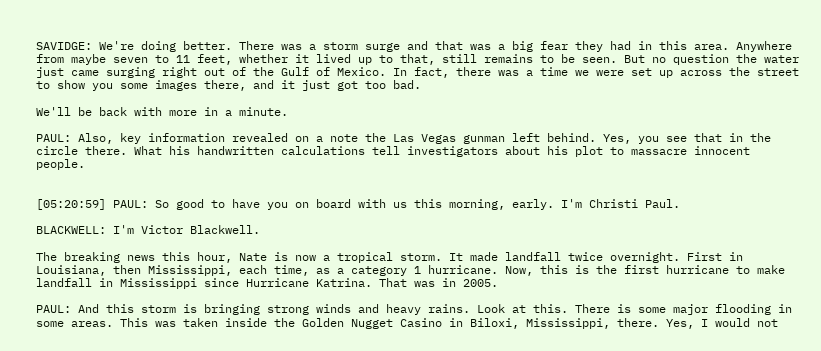SAVIDGE: We're doing better. There was a storm surge and that was a big fear they had in this area. Anywhere from maybe seven to 11 feet, whether it lived up to that, still remains to be seen. But no question the water just came surging right out of the Gulf of Mexico. In fact, there was a time we were set up across the street to show you some images there, and it just got too bad.

We'll be back with more in a minute.

PAUL: Also, key information revealed on a note the Las Vegas gunman left behind. Yes, you see that in the circle there. What his handwritten calculations tell investigators about his plot to massacre innocent people.


[05:20:59] PAUL: So good to have you on board with us this morning, early. I'm Christi Paul.

BLACKWELL: I'm Victor Blackwell.

The breaking news this hour, Nate is now a tropical storm. It made landfall twice overnight. First in Louisiana, then Mississippi, each time, as a category 1 hurricane. Now, this is the first hurricane to make landfall in Mississippi since Hurricane Katrina. That was in 2005.

PAUL: And this storm is bringing strong winds and heavy rains. Look at this. There is some major flooding in some areas. This was taken inside the Golden Nugget Casino in Biloxi, Mississippi, there. Yes, I would not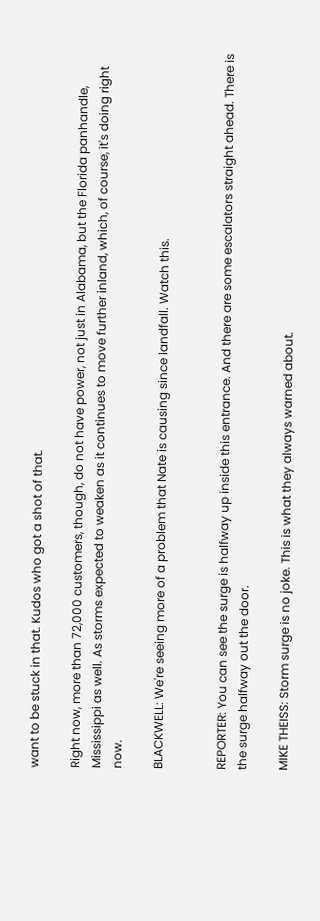want to be stuck in that. Kudos who got a shot of that.

Right now, more than 72,000 customers, though, do not have power, not just in Alabama, but the Florida panhandle, Mississippi as well. As storms expected to weaken as it continues to move further inland, which, of course, it's doing right now.

BLACKWELL: We're seeing more of a problem that Nate is causing since landfall. Watch this.


REPORTER: You can see the surge is halfway up inside this entrance. And there are some escalators straight ahead. There is the surge halfway out the door.

MIKE THEISS: Storm surge is no joke. This is what they always warned about.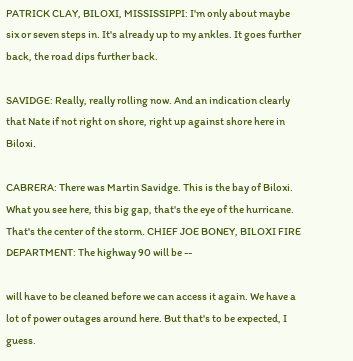PATRICK CLAY, BILOXI, MISSISSIPPI: I'm only about maybe six or seven steps in. It's already up to my ankles. It goes further back, the road dips further back.

SAVIDGE: Really, really rolling now. And an indication clearly that Nate if not right on shore, right up against shore here in Biloxi.

CABRERA: There was Martin Savidge. This is the bay of Biloxi. What you see here, this big gap, that's the eye of the hurricane. That's the center of the storm. CHIEF JOE BONEY, BILOXI FIRE DEPARTMENT: The highway 90 will be --

will have to be cleaned before we can access it again. We have a lot of power outages around here. But that's to be expected, I guess.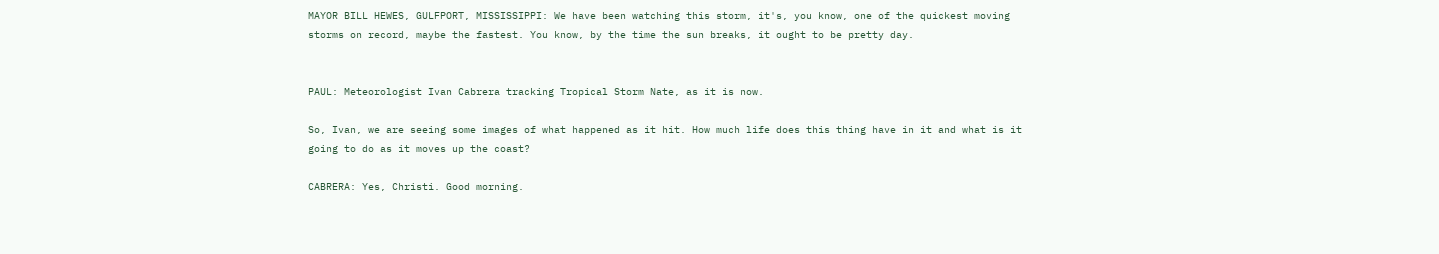MAYOR BILL HEWES, GULFPORT, MISSISSIPPI: We have been watching this storm, it's, you know, one of the quickest moving storms on record, maybe the fastest. You know, by the time the sun breaks, it ought to be pretty day.


PAUL: Meteorologist Ivan Cabrera tracking Tropical Storm Nate, as it is now.

So, Ivan, we are seeing some images of what happened as it hit. How much life does this thing have in it and what is it going to do as it moves up the coast?

CABRERA: Yes, Christi. Good morning.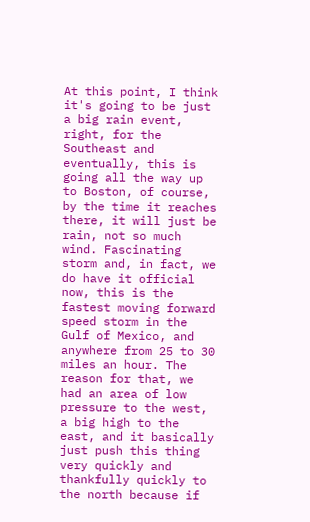At this point, I think it's going to be just a big rain event, right, for the Southeast and eventually, this is going all the way up to Boston, of course, by the time it reaches there, it will just be rain, not so much wind. Fascinating storm and, in fact, we do have it official now, this is the fastest moving forward speed storm in the Gulf of Mexico, and anywhere from 25 to 30 miles an hour. The reason for that, we had an area of low pressure to the west, a big high to the east, and it basically just push this thing very quickly and thankfully quickly to the north because if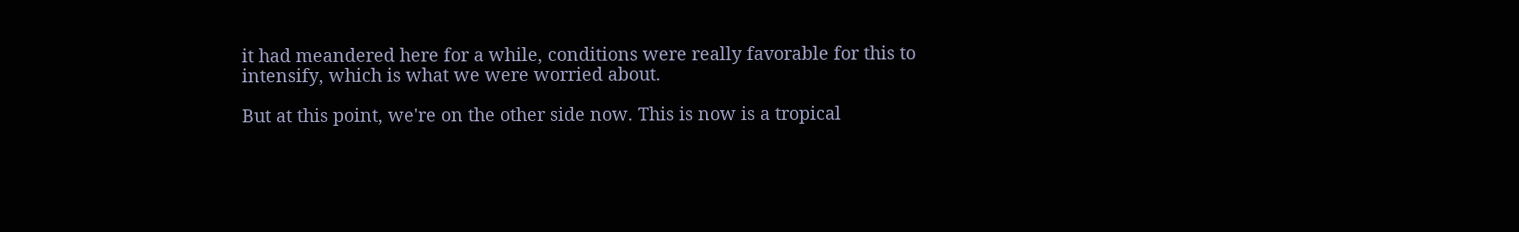it had meandered here for a while, conditions were really favorable for this to intensify, which is what we were worried about.

But at this point, we're on the other side now. This is now is a tropical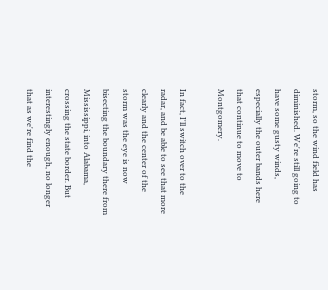storm, so the wind field has diminished. We're still going to have some gusty winds, especially the outer bands here that continue to move to Montgomery.

In fact, I'll switch over to the radar, and be able to see that more clearly and the center of the storm was the eye is now bisecting the boundary there from Mississippi, into Alabama, crossing the state border. But interestingly enough, no longer that as we're find the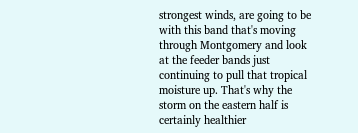strongest winds, are going to be with this band that's moving through Montgomery and look at the feeder bands just continuing to pull that tropical moisture up. That's why the storm on the eastern half is certainly healthier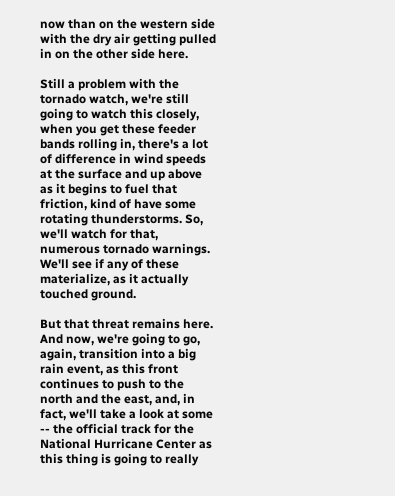now than on the western side with the dry air getting pulled in on the other side here.

Still a problem with the tornado watch, we're still going to watch this closely, when you get these feeder bands rolling in, there's a lot of difference in wind speeds at the surface and up above as it begins to fuel that friction, kind of have some rotating thunderstorms. So, we'll watch for that, numerous tornado warnings. We'll see if any of these materialize, as it actually touched ground.

But that threat remains here. And now, we're going to go, again, transition into a big rain event, as this front continues to push to the north and the east, and, in fact, we'll take a look at some -- the official track for the National Hurricane Center as this thing is going to really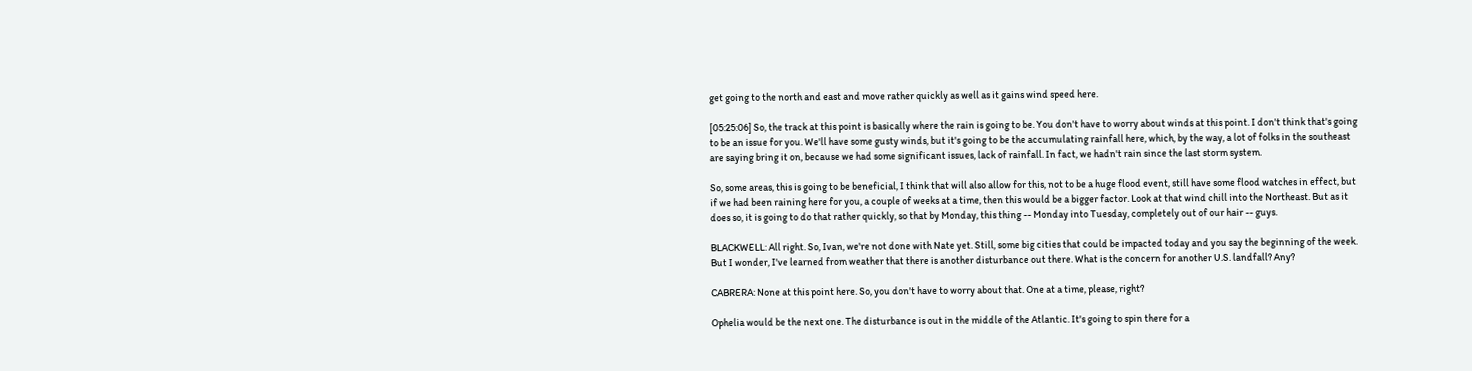get going to the north and east and move rather quickly as well as it gains wind speed here.

[05:25:06] So, the track at this point is basically where the rain is going to be. You don't have to worry about winds at this point. I don't think that's going to be an issue for you. We'll have some gusty winds, but it's going to be the accumulating rainfall here, which, by the way, a lot of folks in the southeast are saying bring it on, because we had some significant issues, lack of rainfall. In fact, we hadn't rain since the last storm system.

So, some areas, this is going to be beneficial, I think that will also allow for this, not to be a huge flood event, still have some flood watches in effect, but if we had been raining here for you, a couple of weeks at a time, then this would be a bigger factor. Look at that wind chill into the Northeast. But as it does so, it is going to do that rather quickly, so that by Monday, this thing -- Monday into Tuesday, completely out of our hair -- guys.

BLACKWELL: All right. So, Ivan, we're not done with Nate yet. Still, some big cities that could be impacted today and you say the beginning of the week. But I wonder, I've learned from weather that there is another disturbance out there. What is the concern for another U.S. landfall? Any?

CABRERA: None at this point here. So, you don't have to worry about that. One at a time, please, right?

Ophelia would be the next one. The disturbance is out in the middle of the Atlantic. It's going to spin there for a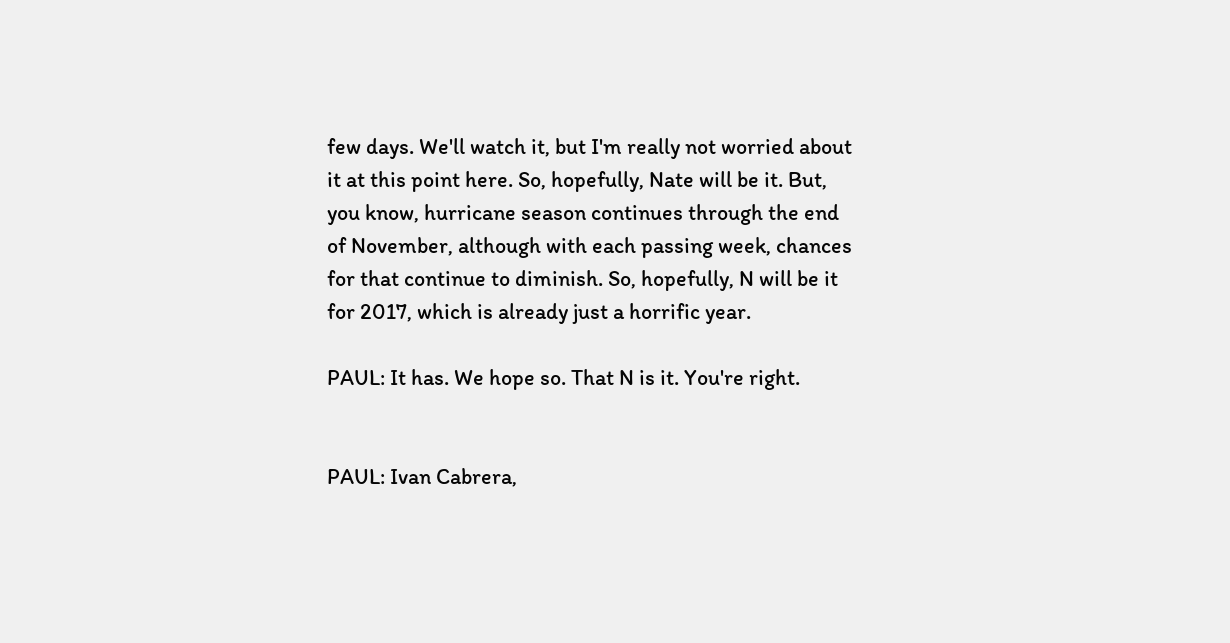few days. We'll watch it, but I'm really not worried about it at this point here. So, hopefully, Nate will be it. But, you know, hurricane season continues through the end of November, although with each passing week, chances for that continue to diminish. So, hopefully, N will be it for 2017, which is already just a horrific year.

PAUL: It has. We hope so. That N is it. You're right.


PAUL: Ivan Cabrera,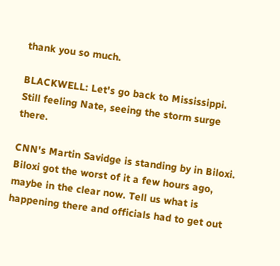thank you so much.

BLACKWELL: Let's go back to Mississippi. Still feeling Nate, seeing the storm surge there.

CNN's Martin Savidge is standing by in Biloxi. Biloxi got the worst of it a few hours ago, maybe in the clear now. Tell us what is happening there and officials had to get out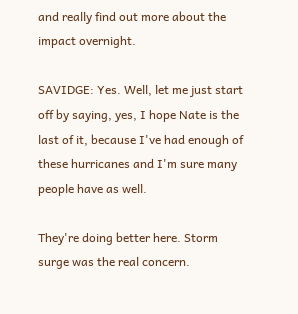and really find out more about the impact overnight.

SAVIDGE: Yes. Well, let me just start off by saying, yes, I hope Nate is the last of it, because I've had enough of these hurricanes and I'm sure many people have as well.

They're doing better here. Storm surge was the real concern.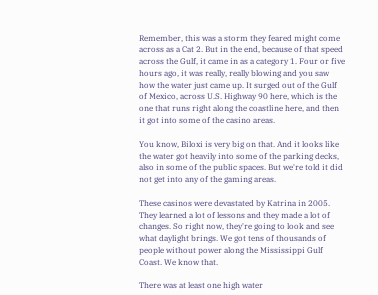Remember, this was a storm they feared might come across as a Cat 2. But in the end, because of that speed across the Gulf, it came in as a category 1. Four or five hours ago, it was really, really blowing and you saw how the water just came up. It surged out of the Gulf of Mexico, across U.S. Highway 90 here, which is the one that runs right along the coastline here, and then it got into some of the casino areas.

You know, Biloxi is very big on that. And it looks like the water got heavily into some of the parking decks, also in some of the public spaces. But we're told it did not get into any of the gaming areas.

These casinos were devastated by Katrina in 2005. They learned a lot of lessons and they made a lot of changes. So right now, they're going to look and see what daylight brings. We got tens of thousands of people without power along the Mississippi Gulf Coast. We know that.

There was at least one high water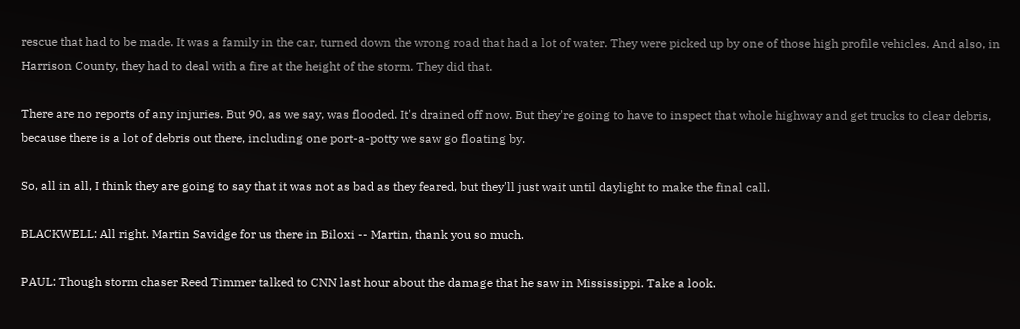rescue that had to be made. It was a family in the car, turned down the wrong road that had a lot of water. They were picked up by one of those high profile vehicles. And also, in Harrison County, they had to deal with a fire at the height of the storm. They did that.

There are no reports of any injuries. But 90, as we say, was flooded. It's drained off now. But they're going to have to inspect that whole highway and get trucks to clear debris, because there is a lot of debris out there, including one port-a-potty we saw go floating by.

So, all in all, I think they are going to say that it was not as bad as they feared, but they'll just wait until daylight to make the final call.

BLACKWELL: All right. Martin Savidge for us there in Biloxi -- Martin, thank you so much.

PAUL: Though storm chaser Reed Timmer talked to CNN last hour about the damage that he saw in Mississippi. Take a look.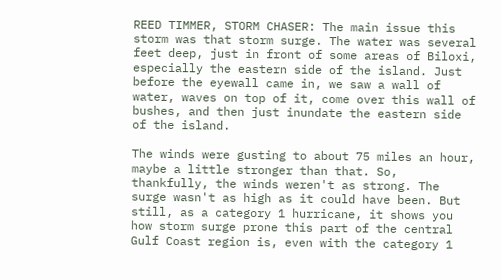REED TIMMER, STORM CHASER: The main issue this storm was that storm surge. The water was several feet deep, just in front of some areas of Biloxi, especially the eastern side of the island. Just before the eyewall came in, we saw a wall of water, waves on top of it, come over this wall of bushes, and then just inundate the eastern side of the island.

The winds were gusting to about 75 miles an hour, maybe a little stronger than that. So, thankfully, the winds weren't as strong. The surge wasn't as high as it could have been. But still, as a category 1 hurricane, it shows you how storm surge prone this part of the central Gulf Coast region is, even with the category 1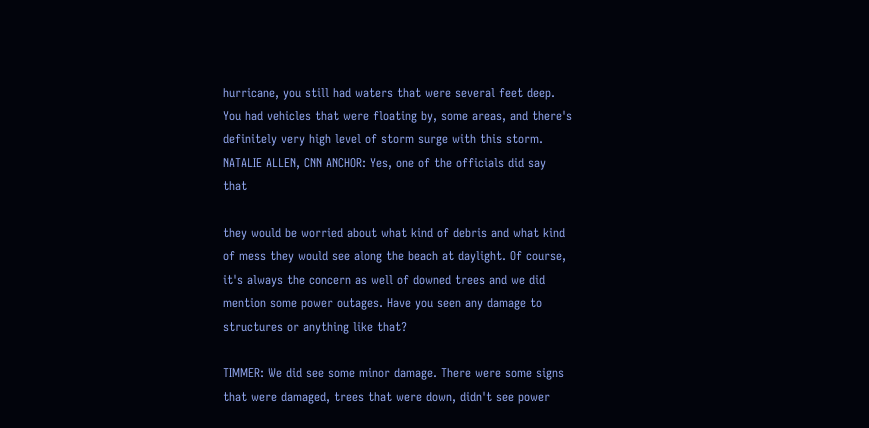hurricane, you still had waters that were several feet deep. You had vehicles that were floating by, some areas, and there's definitely very high level of storm surge with this storm. NATALIE ALLEN, CNN ANCHOR: Yes, one of the officials did say that

they would be worried about what kind of debris and what kind of mess they would see along the beach at daylight. Of course, it's always the concern as well of downed trees and we did mention some power outages. Have you seen any damage to structures or anything like that?

TIMMER: We did see some minor damage. There were some signs that were damaged, trees that were down, didn't see power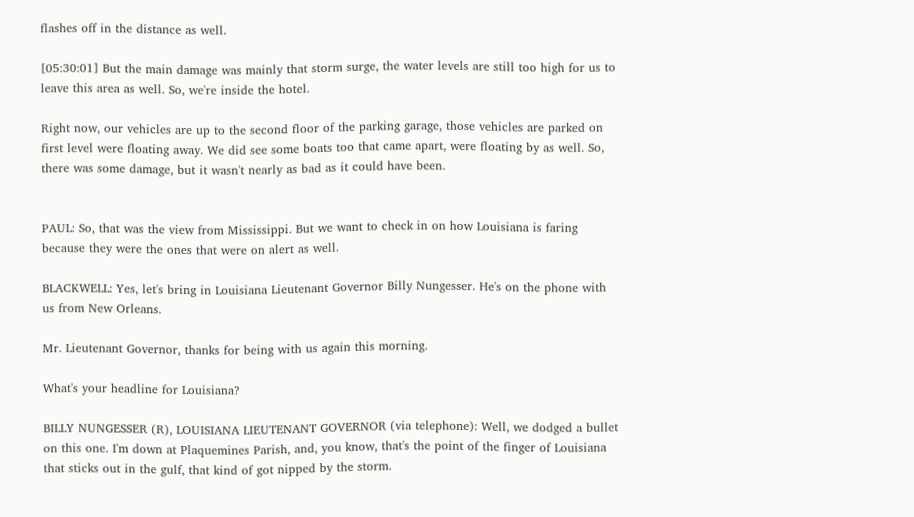flashes off in the distance as well.

[05:30:01] But the main damage was mainly that storm surge, the water levels are still too high for us to leave this area as well. So, we're inside the hotel.

Right now, our vehicles are up to the second floor of the parking garage, those vehicles are parked on first level were floating away. We did see some boats too that came apart, were floating by as well. So, there was some damage, but it wasn't nearly as bad as it could have been.


PAUL: So, that was the view from Mississippi. But we want to check in on how Louisiana is faring because they were the ones that were on alert as well.

BLACKWELL: Yes, let's bring in Louisiana Lieutenant Governor Billy Nungesser. He's on the phone with us from New Orleans.

Mr. Lieutenant Governor, thanks for being with us again this morning.

What's your headline for Louisiana?

BILLY NUNGESSER (R), LOUISIANA LIEUTENANT GOVERNOR (via telephone): Well, we dodged a bullet on this one. I'm down at Plaquemines Parish, and, you know, that's the point of the finger of Louisiana that sticks out in the gulf, that kind of got nipped by the storm.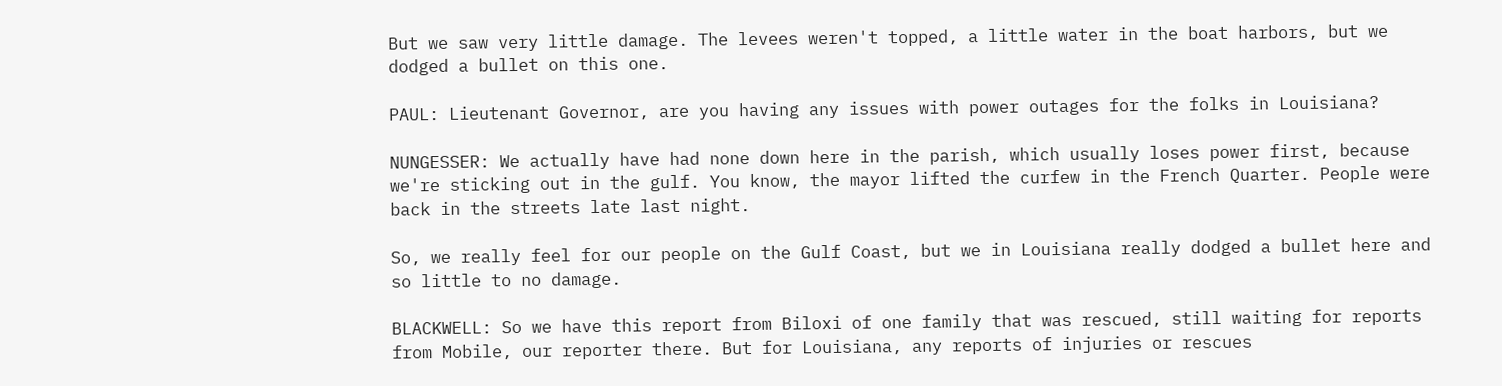But we saw very little damage. The levees weren't topped, a little water in the boat harbors, but we dodged a bullet on this one.

PAUL: Lieutenant Governor, are you having any issues with power outages for the folks in Louisiana?

NUNGESSER: We actually have had none down here in the parish, which usually loses power first, because we're sticking out in the gulf. You know, the mayor lifted the curfew in the French Quarter. People were back in the streets late last night.

So, we really feel for our people on the Gulf Coast, but we in Louisiana really dodged a bullet here and so little to no damage.

BLACKWELL: So we have this report from Biloxi of one family that was rescued, still waiting for reports from Mobile, our reporter there. But for Louisiana, any reports of injuries or rescues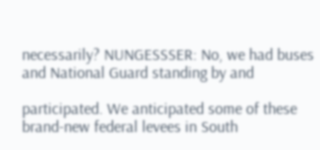necessarily? NUNGESSSER: No, we had buses and National Guard standing by and

participated. We anticipated some of these brand-new federal levees in South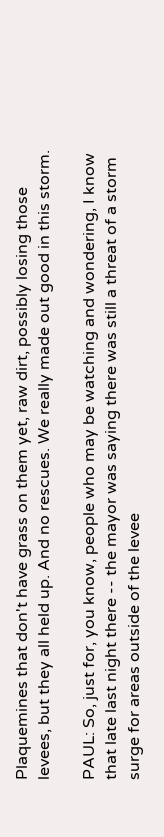Plaquemines that don't have grass on them yet, raw dirt, possibly losing those levees, but they all held up. And no rescues. We really made out good in this storm.

PAUL: So, just for, you know, people who may be watching and wondering, I know that late last night there -- the mayor was saying there was still a threat of a storm surge for areas outside of the levee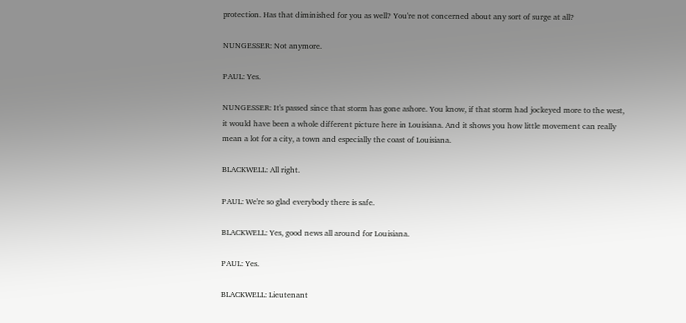protection. Has that diminished for you as well? You're not concerned about any sort of surge at all?

NUNGESSER: Not anymore.

PAUL: Yes.

NUNGESSER: It's passed since that storm has gone ashore. You know, if that storm had jockeyed more to the west, it would have been a whole different picture here in Louisiana. And it shows you how little movement can really mean a lot for a city, a town and especially the coast of Louisiana.

BLACKWELL: All right.

PAUL: We're so glad everybody there is safe.

BLACKWELL: Yes, good news all around for Louisiana.

PAUL: Yes.

BLACKWELL: Lieutenant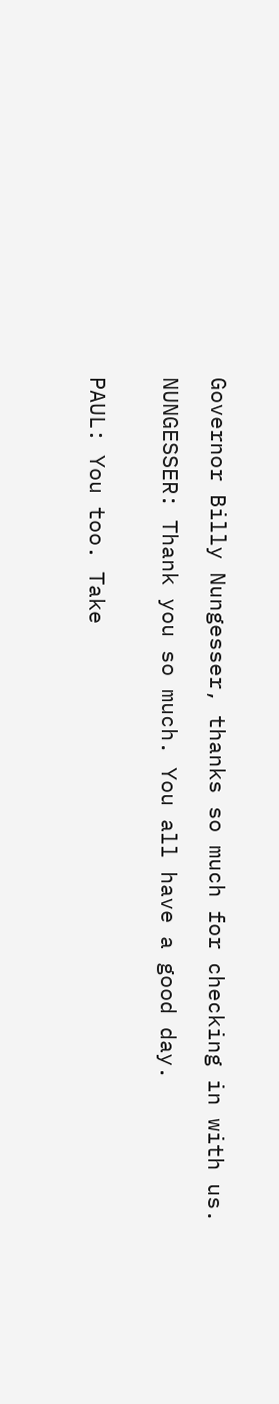Governor Billy Nungesser, thanks so much for checking in with us.

NUNGESSER: Thank you so much. You all have a good day.


PAUL: You too. Take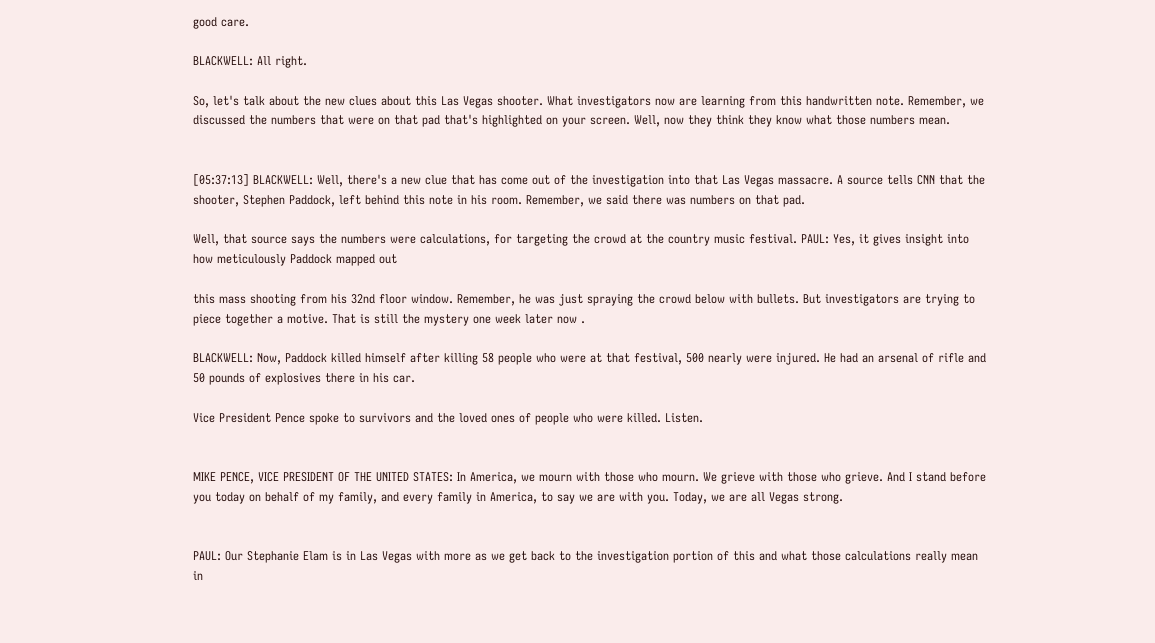good care.

BLACKWELL: All right.

So, let's talk about the new clues about this Las Vegas shooter. What investigators now are learning from this handwritten note. Remember, we discussed the numbers that were on that pad that's highlighted on your screen. Well, now they think they know what those numbers mean.


[05:37:13] BLACKWELL: Well, there's a new clue that has come out of the investigation into that Las Vegas massacre. A source tells CNN that the shooter, Stephen Paddock, left behind this note in his room. Remember, we said there was numbers on that pad.

Well, that source says the numbers were calculations, for targeting the crowd at the country music festival. PAUL: Yes, it gives insight into how meticulously Paddock mapped out

this mass shooting from his 32nd floor window. Remember, he was just spraying the crowd below with bullets. But investigators are trying to piece together a motive. That is still the mystery one week later now .

BLACKWELL: Now, Paddock killed himself after killing 58 people who were at that festival, 500 nearly were injured. He had an arsenal of rifle and 50 pounds of explosives there in his car.

Vice President Pence spoke to survivors and the loved ones of people who were killed. Listen.


MIKE PENCE, VICE PRESIDENT OF THE UNITED STATES: In America, we mourn with those who mourn. We grieve with those who grieve. And I stand before you today on behalf of my family, and every family in America, to say we are with you. Today, we are all Vegas strong.


PAUL: Our Stephanie Elam is in Las Vegas with more as we get back to the investigation portion of this and what those calculations really mean in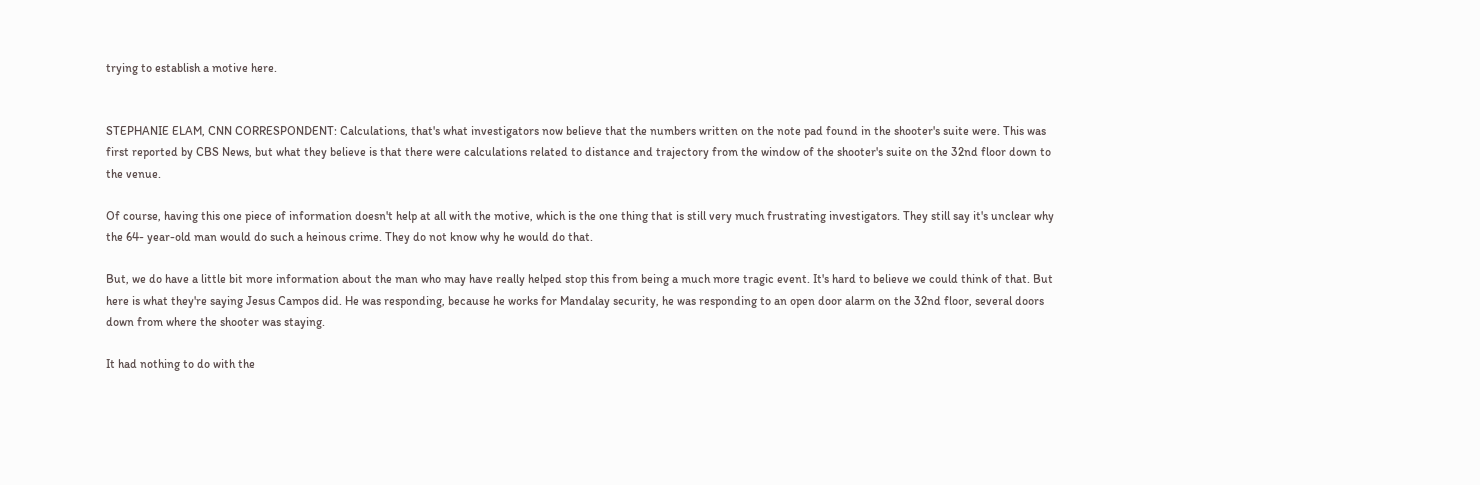trying to establish a motive here.


STEPHANIE ELAM, CNN CORRESPONDENT: Calculations, that's what investigators now believe that the numbers written on the note pad found in the shooter's suite were. This was first reported by CBS News, but what they believe is that there were calculations related to distance and trajectory from the window of the shooter's suite on the 32nd floor down to the venue.

Of course, having this one piece of information doesn't help at all with the motive, which is the one thing that is still very much frustrating investigators. They still say it's unclear why the 64- year-old man would do such a heinous crime. They do not know why he would do that.

But, we do have a little bit more information about the man who may have really helped stop this from being a much more tragic event. It's hard to believe we could think of that. But here is what they're saying Jesus Campos did. He was responding, because he works for Mandalay security, he was responding to an open door alarm on the 32nd floor, several doors down from where the shooter was staying.

It had nothing to do with the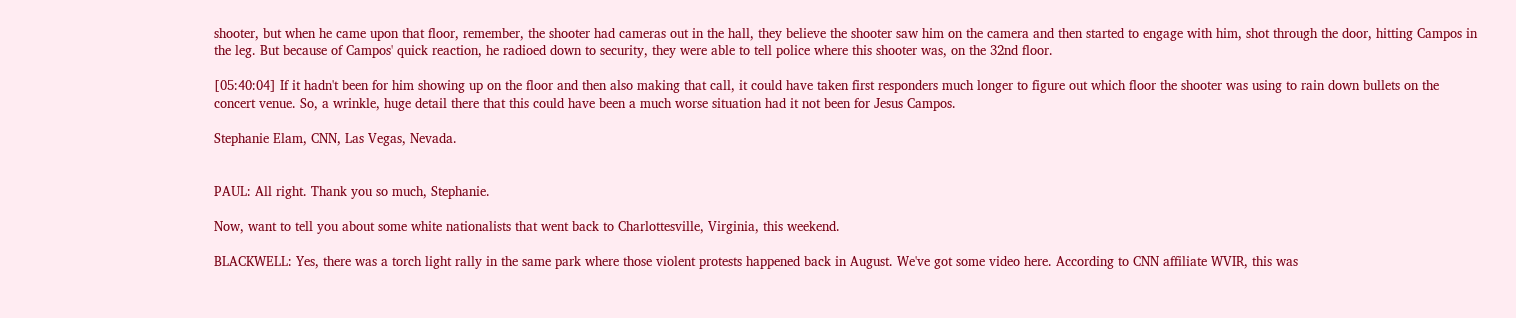shooter, but when he came upon that floor, remember, the shooter had cameras out in the hall, they believe the shooter saw him on the camera and then started to engage with him, shot through the door, hitting Campos in the leg. But because of Campos' quick reaction, he radioed down to security, they were able to tell police where this shooter was, on the 32nd floor.

[05:40:04] If it hadn't been for him showing up on the floor and then also making that call, it could have taken first responders much longer to figure out which floor the shooter was using to rain down bullets on the concert venue. So, a wrinkle, huge detail there that this could have been a much worse situation had it not been for Jesus Campos.

Stephanie Elam, CNN, Las Vegas, Nevada.


PAUL: All right. Thank you so much, Stephanie.

Now, want to tell you about some white nationalists that went back to Charlottesville, Virginia, this weekend.

BLACKWELL: Yes, there was a torch light rally in the same park where those violent protests happened back in August. We've got some video here. According to CNN affiliate WVIR, this was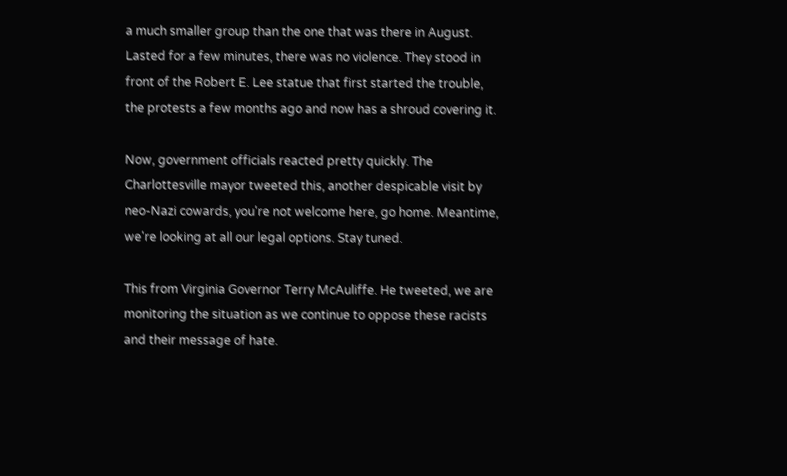a much smaller group than the one that was there in August. Lasted for a few minutes, there was no violence. They stood in front of the Robert E. Lee statue that first started the trouble, the protests a few months ago and now has a shroud covering it.

Now, government officials reacted pretty quickly. The Charlottesville mayor tweeted this, another despicable visit by neo-Nazi cowards, you're not welcome here, go home. Meantime, we're looking at all our legal options. Stay tuned.

This from Virginia Governor Terry McAuliffe. He tweeted, we are monitoring the situation as we continue to oppose these racists and their message of hate.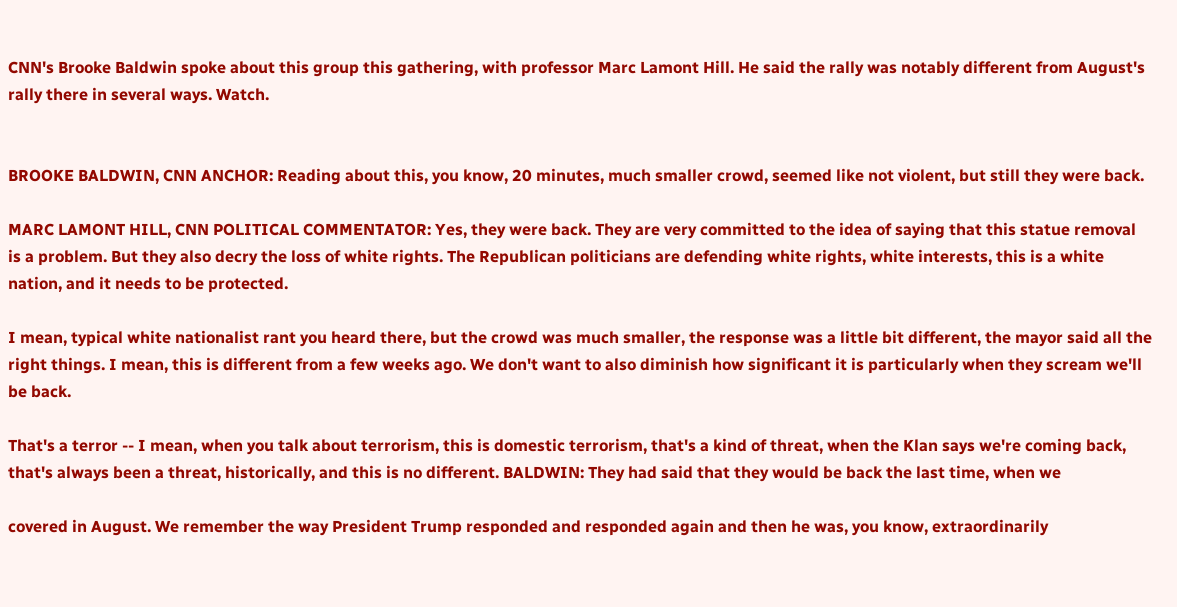CNN's Brooke Baldwin spoke about this group this gathering, with professor Marc Lamont Hill. He said the rally was notably different from August's rally there in several ways. Watch.


BROOKE BALDWIN, CNN ANCHOR: Reading about this, you know, 20 minutes, much smaller crowd, seemed like not violent, but still they were back.

MARC LAMONT HILL, CNN POLITICAL COMMENTATOR: Yes, they were back. They are very committed to the idea of saying that this statue removal is a problem. But they also decry the loss of white rights. The Republican politicians are defending white rights, white interests, this is a white nation, and it needs to be protected.

I mean, typical white nationalist rant you heard there, but the crowd was much smaller, the response was a little bit different, the mayor said all the right things. I mean, this is different from a few weeks ago. We don't want to also diminish how significant it is particularly when they scream we'll be back.

That's a terror -- I mean, when you talk about terrorism, this is domestic terrorism, that's a kind of threat, when the Klan says we're coming back, that's always been a threat, historically, and this is no different. BALDWIN: They had said that they would be back the last time, when we

covered in August. We remember the way President Trump responded and responded again and then he was, you know, extraordinarily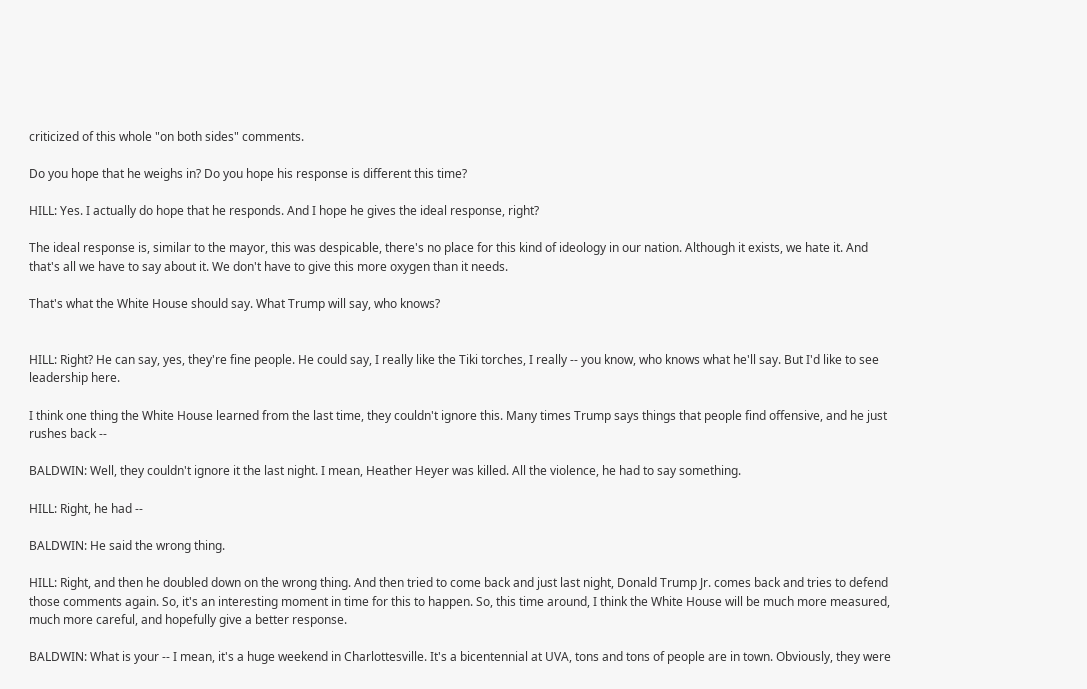criticized of this whole "on both sides" comments.

Do you hope that he weighs in? Do you hope his response is different this time?

HILL: Yes. I actually do hope that he responds. And I hope he gives the ideal response, right?

The ideal response is, similar to the mayor, this was despicable, there's no place for this kind of ideology in our nation. Although it exists, we hate it. And that's all we have to say about it. We don't have to give this more oxygen than it needs.

That's what the White House should say. What Trump will say, who knows?


HILL: Right? He can say, yes, they're fine people. He could say, I really like the Tiki torches, I really -- you know, who knows what he'll say. But I'd like to see leadership here.

I think one thing the White House learned from the last time, they couldn't ignore this. Many times Trump says things that people find offensive, and he just rushes back --

BALDWIN: Well, they couldn't ignore it the last night. I mean, Heather Heyer was killed. All the violence, he had to say something.

HILL: Right, he had --

BALDWIN: He said the wrong thing.

HILL: Right, and then he doubled down on the wrong thing. And then tried to come back and just last night, Donald Trump Jr. comes back and tries to defend those comments again. So, it's an interesting moment in time for this to happen. So, this time around, I think the White House will be much more measured, much more careful, and hopefully give a better response.

BALDWIN: What is your -- I mean, it's a huge weekend in Charlottesville. It's a bicentennial at UVA, tons and tons of people are in town. Obviously, they were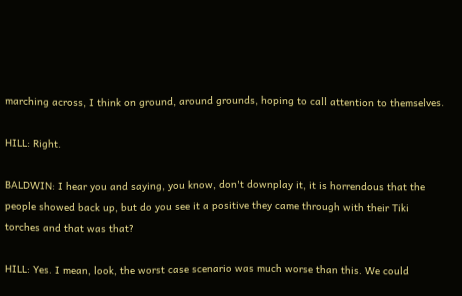marching across, I think on ground, around grounds, hoping to call attention to themselves.

HILL: Right.

BALDWIN: I hear you and saying, you know, don't downplay it, it is horrendous that the people showed back up, but do you see it a positive they came through with their Tiki torches and that was that?

HILL: Yes. I mean, look, the worst case scenario was much worse than this. We could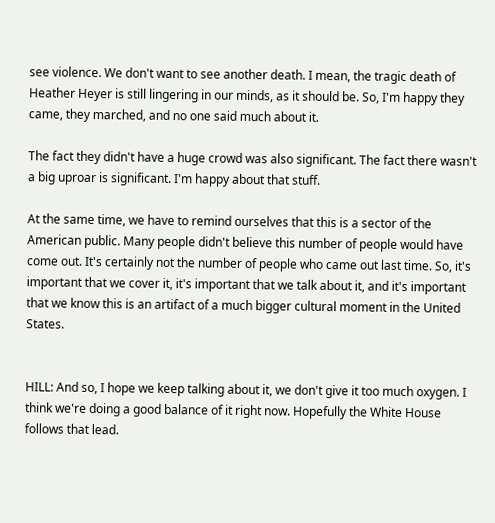see violence. We don't want to see another death. I mean, the tragic death of Heather Heyer is still lingering in our minds, as it should be. So, I'm happy they came, they marched, and no one said much about it.

The fact they didn't have a huge crowd was also significant. The fact there wasn't a big uproar is significant. I'm happy about that stuff.

At the same time, we have to remind ourselves that this is a sector of the American public. Many people didn't believe this number of people would have come out. It's certainly not the number of people who came out last time. So, it's important that we cover it, it's important that we talk about it, and it's important that we know this is an artifact of a much bigger cultural moment in the United States.


HILL: And so, I hope we keep talking about it, we don't give it too much oxygen. I think we're doing a good balance of it right now. Hopefully the White House follows that lead.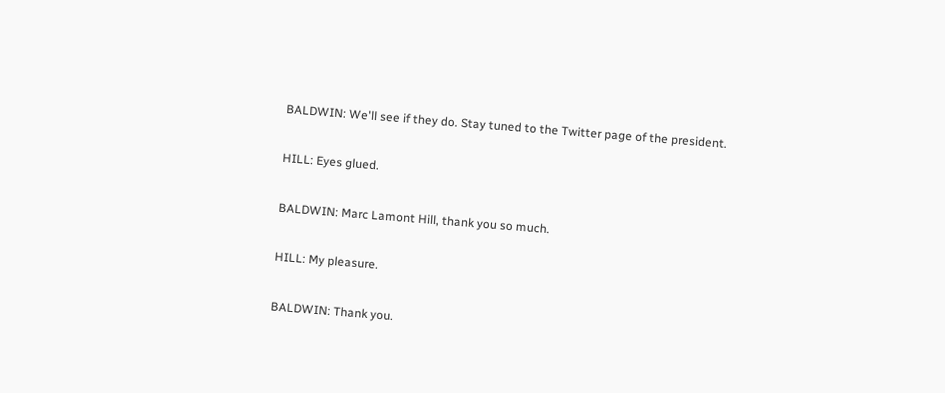BALDWIN: We'll see if they do. Stay tuned to the Twitter page of the president.

HILL: Eyes glued.

BALDWIN: Marc Lamont Hill, thank you so much.

HILL: My pleasure.

BALDWIN: Thank you.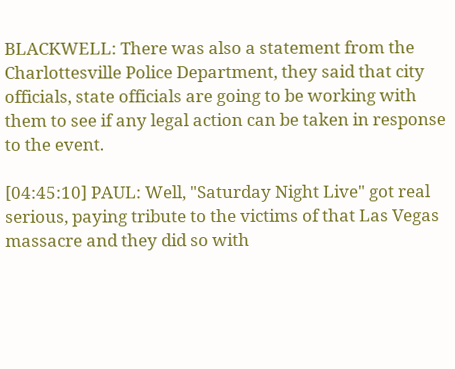BLACKWELL: There was also a statement from the Charlottesville Police Department, they said that city officials, state officials are going to be working with them to see if any legal action can be taken in response to the event.

[04:45:10] PAUL: Well, "Saturday Night Live" got real serious, paying tribute to the victims of that Las Vegas massacre and they did so with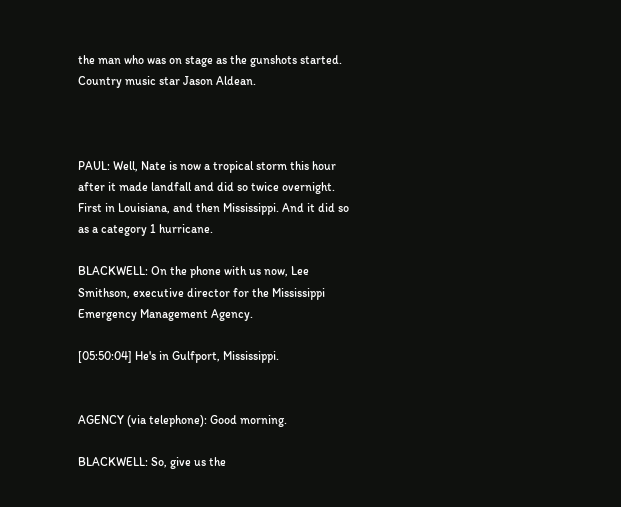the man who was on stage as the gunshots started. Country music star Jason Aldean.



PAUL: Well, Nate is now a tropical storm this hour after it made landfall and did so twice overnight. First in Louisiana, and then Mississippi. And it did so as a category 1 hurricane.

BLACKWELL: On the phone with us now, Lee Smithson, executive director for the Mississippi Emergency Management Agency.

[05:50:04] He's in Gulfport, Mississippi.


AGENCY (via telephone): Good morning.

BLACKWELL: So, give us the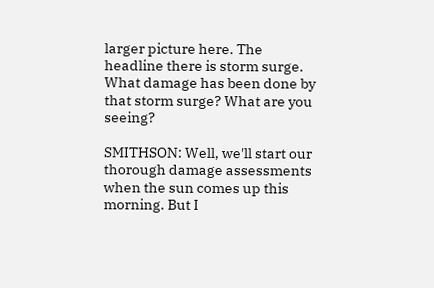larger picture here. The headline there is storm surge. What damage has been done by that storm surge? What are you seeing?

SMITHSON: Well, we'll start our thorough damage assessments when the sun comes up this morning. But I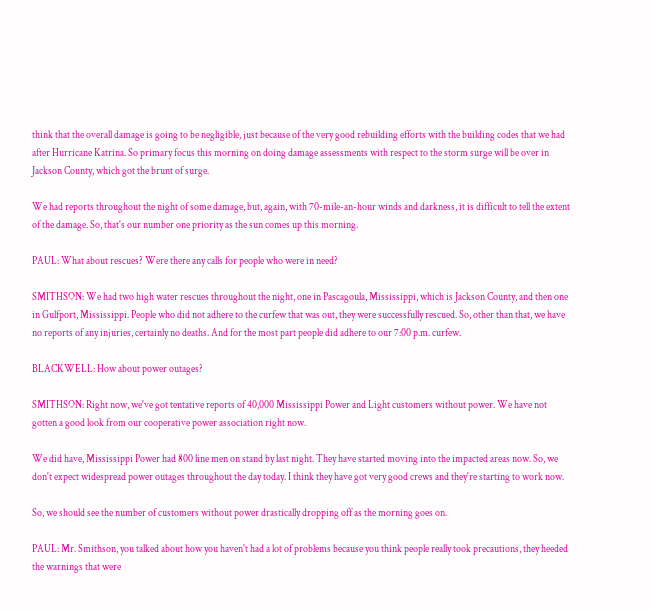think that the overall damage is going to be negligible, just because of the very good rebuilding efforts with the building codes that we had after Hurricane Katrina. So primary focus this morning on doing damage assessments with respect to the storm surge will be over in Jackson County, which got the brunt of surge.

We had reports throughout the night of some damage, but, again, with 70-mile-an-hour winds and darkness, it is difficult to tell the extent of the damage. So, that's our number one priority as the sun comes up this morning.

PAUL: What about rescues? Were there any calls for people who were in need?

SMITHSON: We had two high water rescues throughout the night, one in Pascagoula, Mississippi, which is Jackson County, and then one in Gulfport, Mississippi. People who did not adhere to the curfew that was out, they were successfully rescued. So, other than that, we have no reports of any injuries, certainly no deaths. And for the most part people did adhere to our 7:00 p.m. curfew.

BLACKWELL: How about power outages?

SMITHSON: Right now, we've got tentative reports of 40,000 Mississippi Power and Light customers without power. We have not gotten a good look from our cooperative power association right now.

We did have, Mississippi Power had 800 line men on stand by last night. They have started moving into the impacted areas now. So, we don't expect widespread power outages throughout the day today. I think they have got very good crews and they're starting to work now.

So, we should see the number of customers without power drastically dropping off as the morning goes on.

PAUL: Mr. Smithson, you talked about how you haven't had a lot of problems because you think people really took precautions, they heeded the warnings that were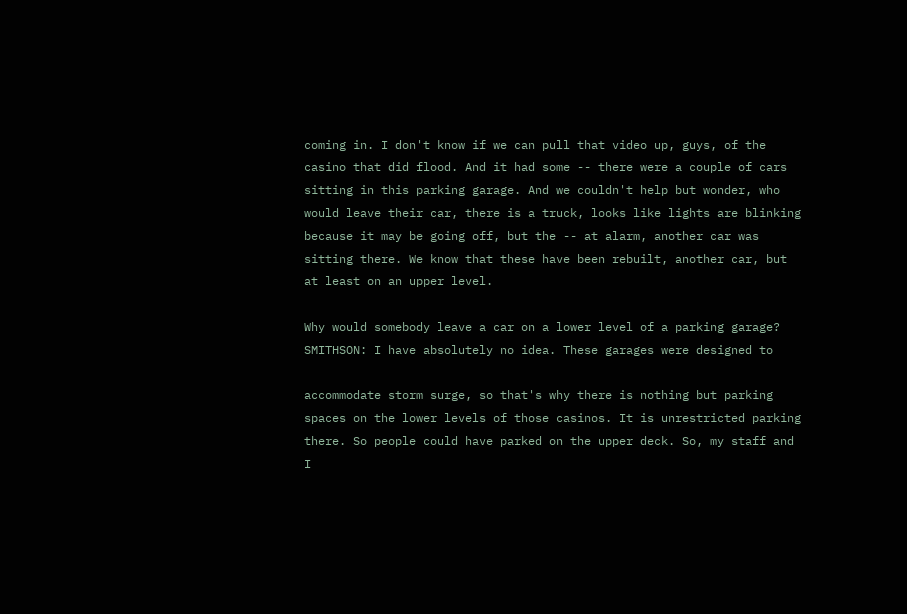coming in. I don't know if we can pull that video up, guys, of the casino that did flood. And it had some -- there were a couple of cars sitting in this parking garage. And we couldn't help but wonder, who would leave their car, there is a truck, looks like lights are blinking because it may be going off, but the -- at alarm, another car was sitting there. We know that these have been rebuilt, another car, but at least on an upper level.

Why would somebody leave a car on a lower level of a parking garage? SMITHSON: I have absolutely no idea. These garages were designed to

accommodate storm surge, so that's why there is nothing but parking spaces on the lower levels of those casinos. It is unrestricted parking there. So people could have parked on the upper deck. So, my staff and I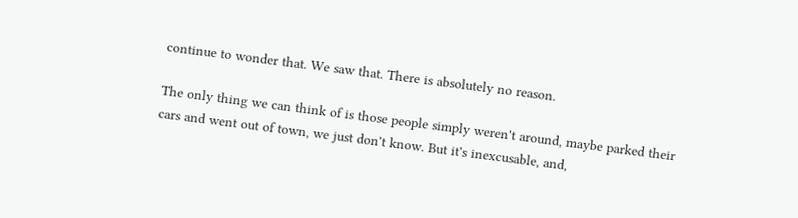continue to wonder that. We saw that. There is absolutely no reason.

The only thing we can think of is those people simply weren't around, maybe parked their cars and went out of town, we just don't know. But it's inexcusable, and,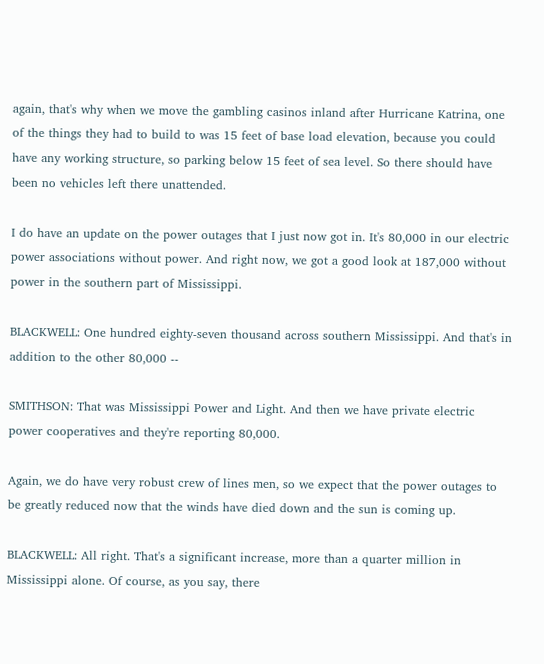again, that's why when we move the gambling casinos inland after Hurricane Katrina, one of the things they had to build to was 15 feet of base load elevation, because you could have any working structure, so parking below 15 feet of sea level. So there should have been no vehicles left there unattended.

I do have an update on the power outages that I just now got in. It's 80,000 in our electric power associations without power. And right now, we got a good look at 187,000 without power in the southern part of Mississippi.

BLACKWELL: One hundred eighty-seven thousand across southern Mississippi. And that's in addition to the other 80,000 --

SMITHSON: That was Mississippi Power and Light. And then we have private electric power cooperatives and they're reporting 80,000.

Again, we do have very robust crew of lines men, so we expect that the power outages to be greatly reduced now that the winds have died down and the sun is coming up.

BLACKWELL: All right. That's a significant increase, more than a quarter million in Mississippi alone. Of course, as you say, there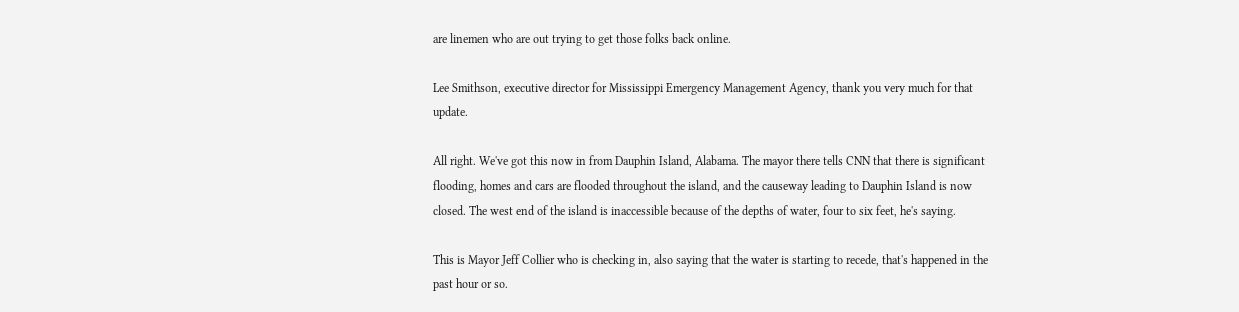are linemen who are out trying to get those folks back online.

Lee Smithson, executive director for Mississippi Emergency Management Agency, thank you very much for that update.

All right. We've got this now in from Dauphin Island, Alabama. The mayor there tells CNN that there is significant flooding, homes and cars are flooded throughout the island, and the causeway leading to Dauphin Island is now closed. The west end of the island is inaccessible because of the depths of water, four to six feet, he's saying.

This is Mayor Jeff Collier who is checking in, also saying that the water is starting to recede, that's happened in the past hour or so.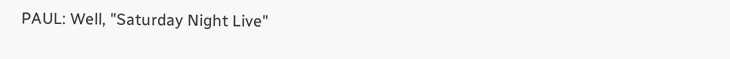PAUL: Well, "Saturday Night Live"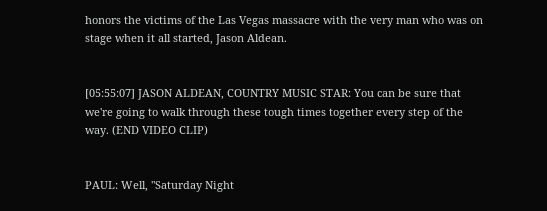honors the victims of the Las Vegas massacre with the very man who was on stage when it all started, Jason Aldean.


[05:55:07] JASON ALDEAN, COUNTRY MUSIC STAR: You can be sure that we're going to walk through these tough times together every step of the way. (END VIDEO CLIP)


PAUL: Well, "Saturday Night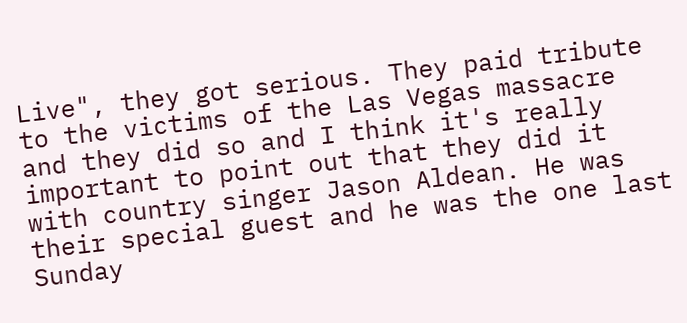Live", they got serious. They paid tribute to the victims of the Las Vegas massacre and they did so and I think it's really important to point out that they did it with country singer Jason Aldean. He was their special guest and he was the one last Sunday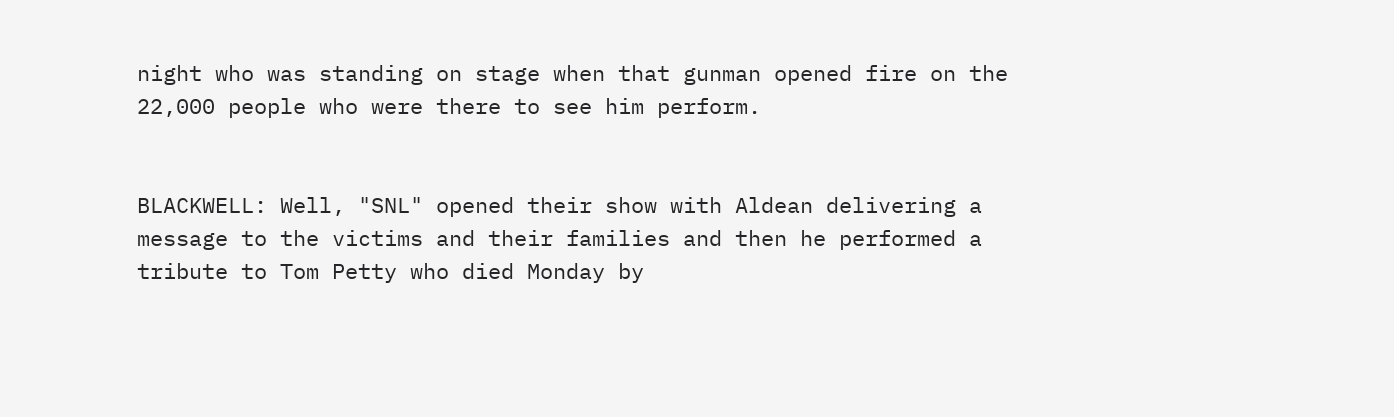night who was standing on stage when that gunman opened fire on the 22,000 people who were there to see him perform.


BLACKWELL: Well, "SNL" opened their show with Aldean delivering a message to the victims and their families and then he performed a tribute to Tom Petty who died Monday by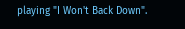playing "I Won't Back Down".